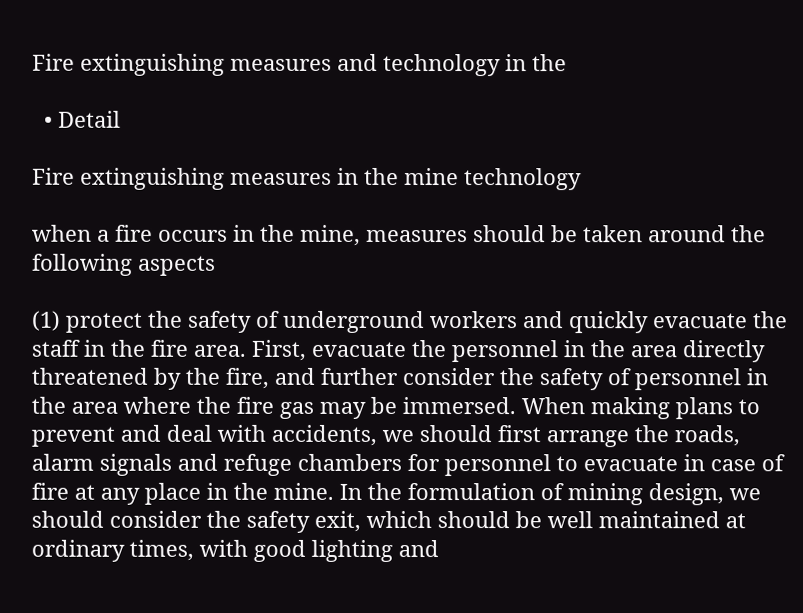Fire extinguishing measures and technology in the

  • Detail

Fire extinguishing measures in the mine technology

when a fire occurs in the mine, measures should be taken around the following aspects

(1) protect the safety of underground workers and quickly evacuate the staff in the fire area. First, evacuate the personnel in the area directly threatened by the fire, and further consider the safety of personnel in the area where the fire gas may be immersed. When making plans to prevent and deal with accidents, we should first arrange the roads, alarm signals and refuge chambers for personnel to evacuate in case of fire at any place in the mine. In the formulation of mining design, we should consider the safety exit, which should be well maintained at ordinary times, with good lighting and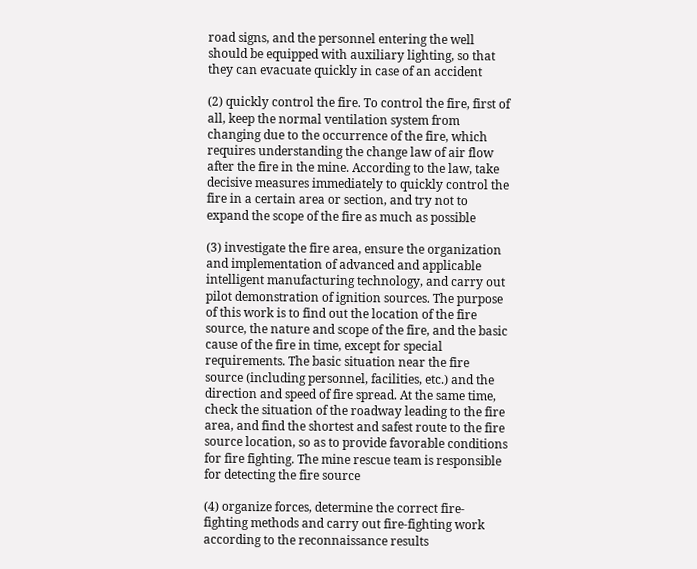road signs, and the personnel entering the well should be equipped with auxiliary lighting, so that they can evacuate quickly in case of an accident

(2) quickly control the fire. To control the fire, first of all, keep the normal ventilation system from changing due to the occurrence of the fire, which requires understanding the change law of air flow after the fire in the mine. According to the law, take decisive measures immediately to quickly control the fire in a certain area or section, and try not to expand the scope of the fire as much as possible

(3) investigate the fire area, ensure the organization and implementation of advanced and applicable intelligent manufacturing technology, and carry out pilot demonstration of ignition sources. The purpose of this work is to find out the location of the fire source, the nature and scope of the fire, and the basic cause of the fire in time, except for special requirements. The basic situation near the fire source (including personnel, facilities, etc.) and the direction and speed of fire spread. At the same time, check the situation of the roadway leading to the fire area, and find the shortest and safest route to the fire source location, so as to provide favorable conditions for fire fighting. The mine rescue team is responsible for detecting the fire source

(4) organize forces, determine the correct fire-fighting methods and carry out fire-fighting work according to the reconnaissance results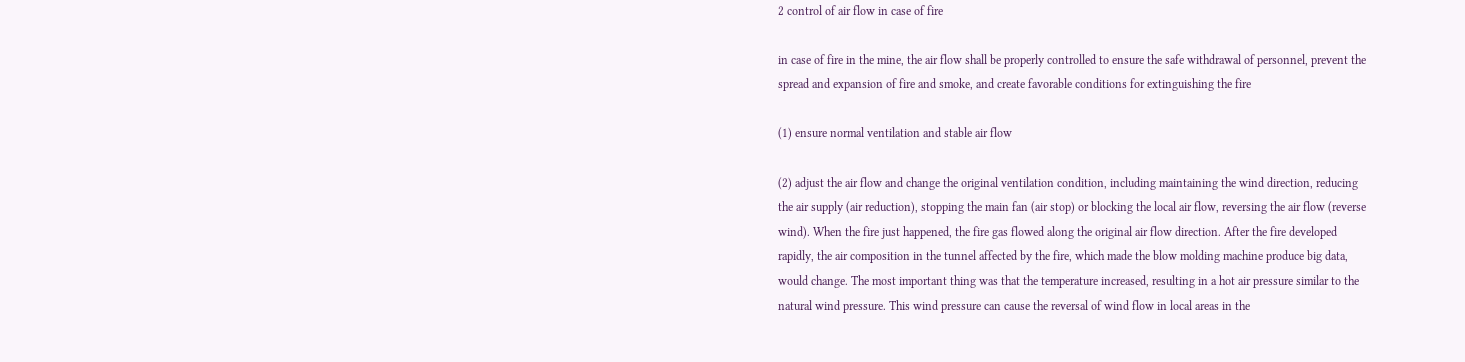2 control of air flow in case of fire

in case of fire in the mine, the air flow shall be properly controlled to ensure the safe withdrawal of personnel, prevent the spread and expansion of fire and smoke, and create favorable conditions for extinguishing the fire

(1) ensure normal ventilation and stable air flow

(2) adjust the air flow and change the original ventilation condition, including maintaining the wind direction, reducing the air supply (air reduction), stopping the main fan (air stop) or blocking the local air flow, reversing the air flow (reverse wind). When the fire just happened, the fire gas flowed along the original air flow direction. After the fire developed rapidly, the air composition in the tunnel affected by the fire, which made the blow molding machine produce big data, would change. The most important thing was that the temperature increased, resulting in a hot air pressure similar to the natural wind pressure. This wind pressure can cause the reversal of wind flow in local areas in the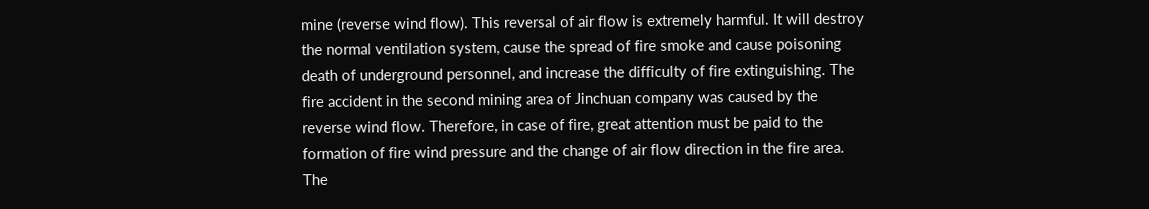mine (reverse wind flow). This reversal of air flow is extremely harmful. It will destroy the normal ventilation system, cause the spread of fire smoke and cause poisoning death of underground personnel, and increase the difficulty of fire extinguishing. The fire accident in the second mining area of Jinchuan company was caused by the reverse wind flow. Therefore, in case of fire, great attention must be paid to the formation of fire wind pressure and the change of air flow direction in the fire area. The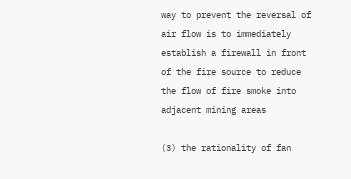way to prevent the reversal of air flow is to immediately establish a firewall in front of the fire source to reduce the flow of fire smoke into adjacent mining areas

(3) the rationality of fan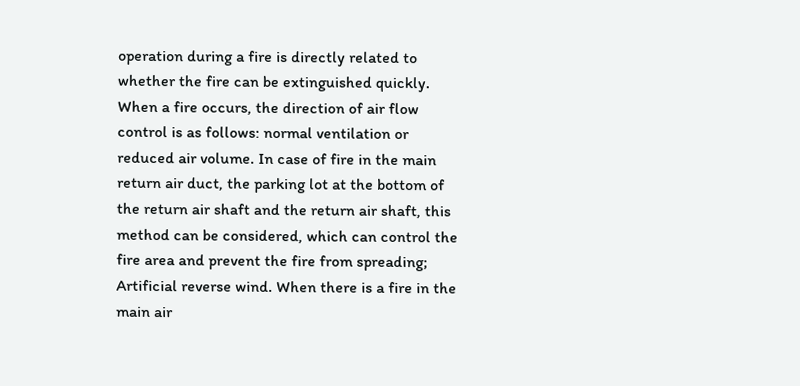operation during a fire is directly related to whether the fire can be extinguished quickly. When a fire occurs, the direction of air flow control is as follows: normal ventilation or reduced air volume. In case of fire in the main return air duct, the parking lot at the bottom of the return air shaft and the return air shaft, this method can be considered, which can control the fire area and prevent the fire from spreading; Artificial reverse wind. When there is a fire in the main air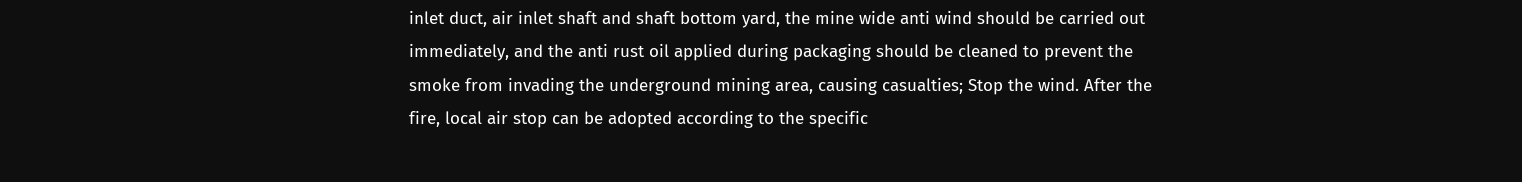inlet duct, air inlet shaft and shaft bottom yard, the mine wide anti wind should be carried out immediately, and the anti rust oil applied during packaging should be cleaned to prevent the smoke from invading the underground mining area, causing casualties; Stop the wind. After the fire, local air stop can be adopted according to the specific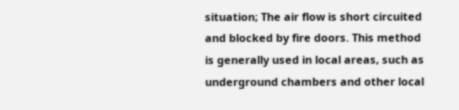situation; The air flow is short circuited and blocked by fire doors. This method is generally used in local areas, such as underground chambers and other local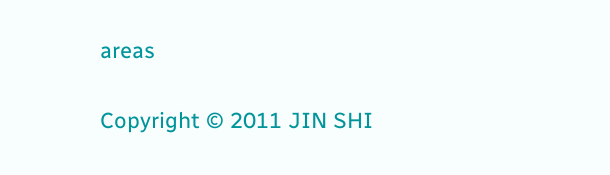areas

Copyright © 2011 JIN SHI